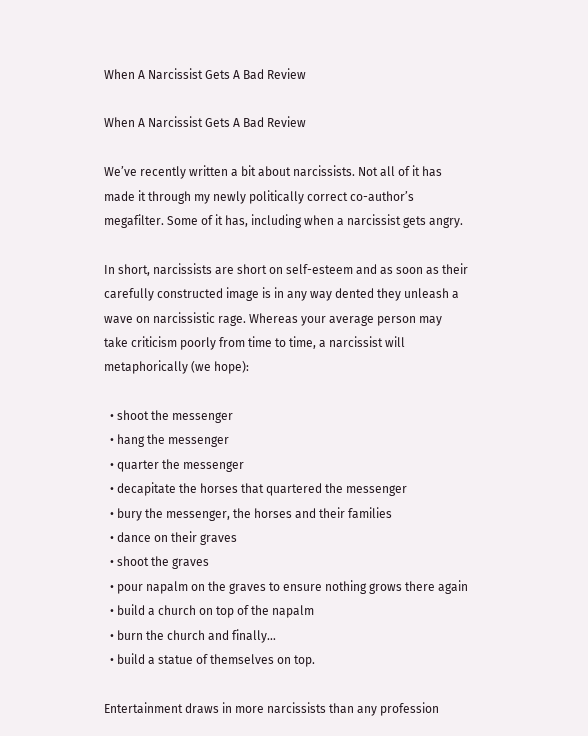When A Narcissist Gets A Bad Review

When A Narcissist Gets A Bad Review

We’ve recently written a bit about narcissists. Not all of it has made it through my newly politically correct co-author’s megafilter. Some of it has, including when a narcissist gets angry.

In short, narcissists are short on self-esteem and as soon as their carefully constructed image is in any way dented they unleash a wave on narcissistic rage. Whereas your average person may take criticism poorly from time to time, a narcissist will metaphorically (we hope):

  • shoot the messenger
  • hang the messenger
  • quarter the messenger
  • decapitate the horses that quartered the messenger
  • bury the messenger, the horses and their families
  • dance on their graves
  • shoot the graves
  • pour napalm on the graves to ensure nothing grows there again
  • build a church on top of the napalm
  • burn the church and finally…
  • build a statue of themselves on top.

Entertainment draws in more narcissists than any profession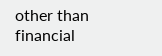other than financial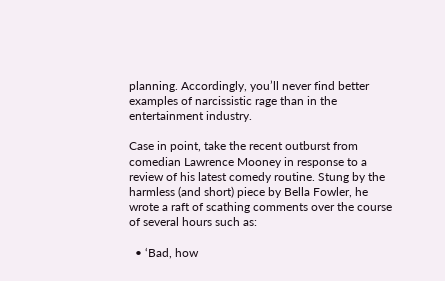planning. Accordingly, you’ll never find better examples of narcissistic rage than in the entertainment industry.

Case in point, take the recent outburst from comedian Lawrence Mooney in response to a review of his latest comedy routine. Stung by the harmless (and short) piece by Bella Fowler, he wrote a raft of scathing comments over the course of several hours such as:

  • ‘Bad, how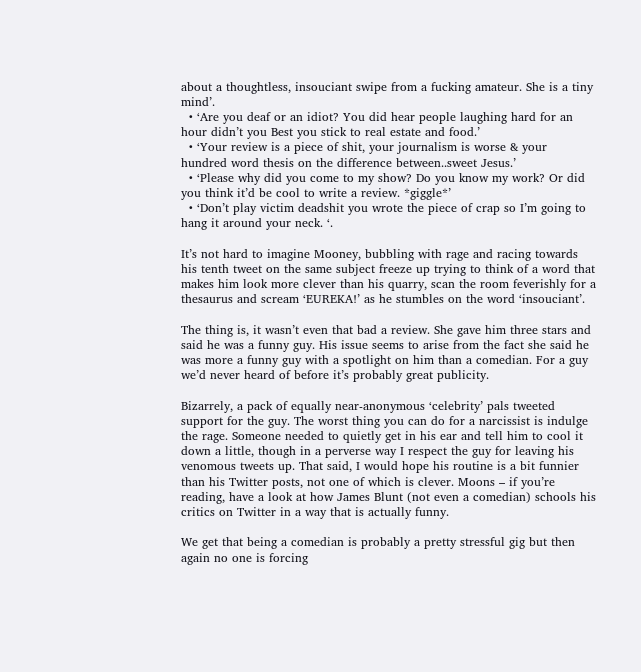about a thoughtless, insouciant swipe from a fucking amateur. She is a tiny mind’.
  • ‘Are you deaf or an idiot? You did hear people laughing hard for an hour didn’t you Best you stick to real estate and food.’
  • ‘Your review is a piece of shit, your journalism is worse & your hundred word thesis on the difference between..sweet Jesus.’
  • ‘Please why did you come to my show? Do you know my work? Or did you think it’d be cool to write a review. *giggle*’
  • ‘Don’t play victim deadshit you wrote the piece of crap so I’m going to hang it around your neck. ‘.

It’s not hard to imagine Mooney, bubbling with rage and racing towards his tenth tweet on the same subject freeze up trying to think of a word that makes him look more clever than his quarry, scan the room feverishly for a thesaurus and scream ‘EUREKA!’ as he stumbles on the word ‘insouciant’.

The thing is, it wasn’t even that bad a review. She gave him three stars and said he was a funny guy. His issue seems to arise from the fact she said he was more a funny guy with a spotlight on him than a comedian. For a guy we’d never heard of before it’s probably great publicity.

Bizarrely, a pack of equally near-anonymous ‘celebrity’ pals tweeted support for the guy. The worst thing you can do for a narcissist is indulge the rage. Someone needed to quietly get in his ear and tell him to cool it down a little, though in a perverse way I respect the guy for leaving his venomous tweets up. That said, I would hope his routine is a bit funnier than his Twitter posts, not one of which is clever. Moons – if you’re reading, have a look at how James Blunt (not even a comedian) schools his critics on Twitter in a way that is actually funny.

We get that being a comedian is probably a pretty stressful gig but then again no one is forcing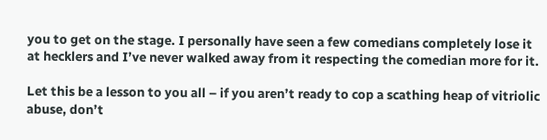you to get on the stage. I personally have seen a few comedians completely lose it at hecklers and I’ve never walked away from it respecting the comedian more for it.

Let this be a lesson to you all – if you aren’t ready to cop a scathing heap of vitriolic abuse, don’t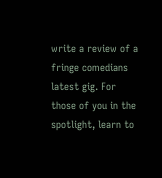write a review of a fringe comedians latest gig. For those of you in the spotlight, learn to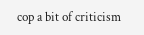cop a bit of criticism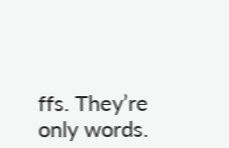ffs. They’re only words.